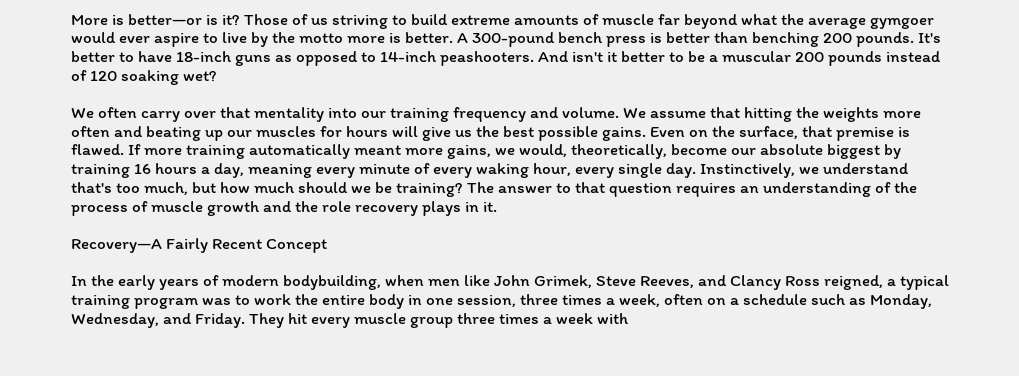More is better—or is it? Those of us striving to build extreme amounts of muscle far beyond what the average gymgoer would ever aspire to live by the motto more is better. A 300-pound bench press is better than benching 200 pounds. It's better to have 18-inch guns as opposed to 14-inch peashooters. And isn't it better to be a muscular 200 pounds instead of 120 soaking wet?

We often carry over that mentality into our training frequency and volume. We assume that hitting the weights more often and beating up our muscles for hours will give us the best possible gains. Even on the surface, that premise is flawed. If more training automatically meant more gains, we would, theoretically, become our absolute biggest by training 16 hours a day, meaning every minute of every waking hour, every single day. Instinctively, we understand that's too much, but how much should we be training? The answer to that question requires an understanding of the process of muscle growth and the role recovery plays in it.

Recovery—A Fairly Recent Concept

In the early years of modern bodybuilding, when men like John Grimek, Steve Reeves, and Clancy Ross reigned, a typical training program was to work the entire body in one session, three times a week, often on a schedule such as Monday, Wednesday, and Friday. They hit every muscle group three times a week with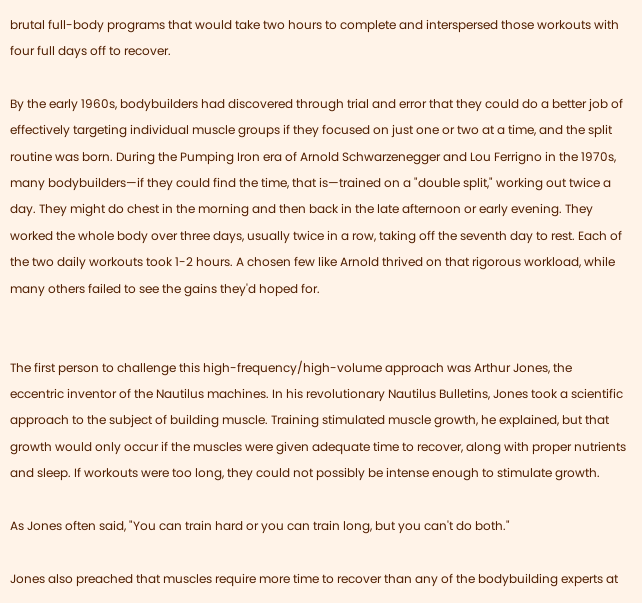brutal full-body programs that would take two hours to complete and interspersed those workouts with four full days off to recover.

By the early 1960s, bodybuilders had discovered through trial and error that they could do a better job of effectively targeting individual muscle groups if they focused on just one or two at a time, and the split routine was born. During the Pumping Iron era of Arnold Schwarzenegger and Lou Ferrigno in the 1970s, many bodybuilders—if they could find the time, that is—trained on a "double split," working out twice a day. They might do chest in the morning and then back in the late afternoon or early evening. They worked the whole body over three days, usually twice in a row, taking off the seventh day to rest. Each of the two daily workouts took 1-2 hours. A chosen few like Arnold thrived on that rigorous workload, while many others failed to see the gains they'd hoped for.


The first person to challenge this high-frequency/high-volume approach was Arthur Jones, the eccentric inventor of the Nautilus machines. In his revolutionary Nautilus Bulletins, Jones took a scientific approach to the subject of building muscle. Training stimulated muscle growth, he explained, but that growth would only occur if the muscles were given adequate time to recover, along with proper nutrients and sleep. If workouts were too long, they could not possibly be intense enough to stimulate growth.

As Jones often said, "You can train hard or you can train long, but you can't do both."

Jones also preached that muscles require more time to recover than any of the bodybuilding experts at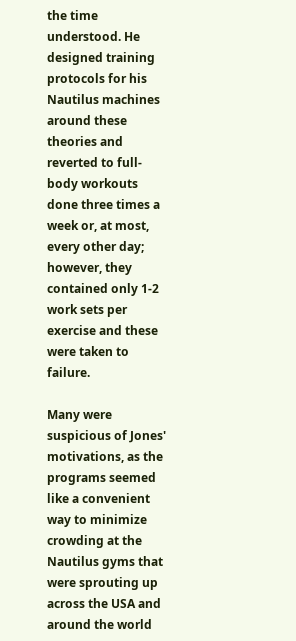the time understood. He designed training protocols for his Nautilus machines around these theories and reverted to full-body workouts done three times a week or, at most, every other day; however, they contained only 1-2 work sets per exercise and these were taken to failure.

Many were suspicious of Jones' motivations, as the programs seemed like a convenient way to minimize crowding at the Nautilus gyms that were sprouting up across the USA and around the world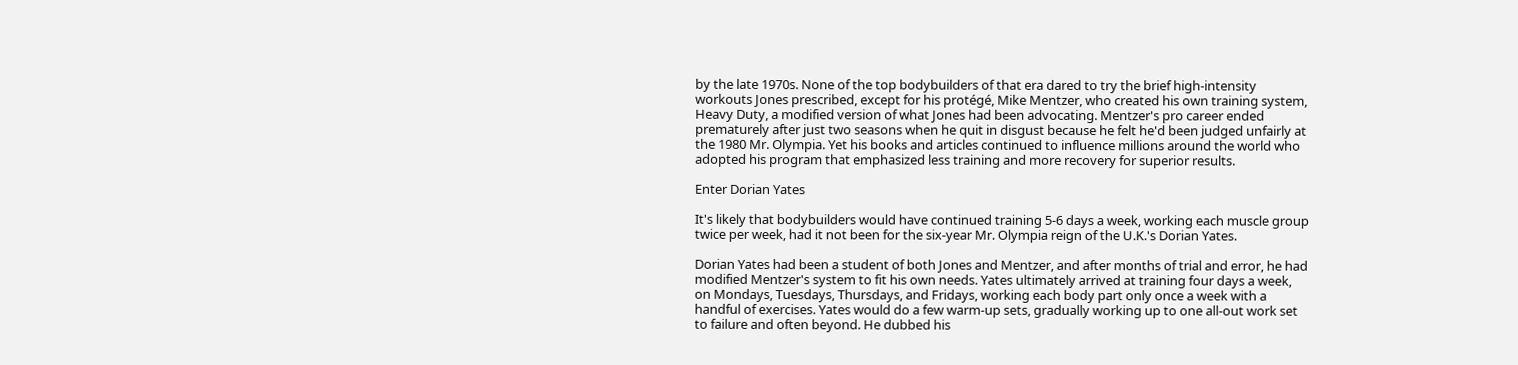by the late 1970s. None of the top bodybuilders of that era dared to try the brief high-intensity workouts Jones prescribed, except for his protégé, Mike Mentzer, who created his own training system, Heavy Duty, a modified version of what Jones had been advocating. Mentzer's pro career ended prematurely after just two seasons when he quit in disgust because he felt he'd been judged unfairly at the 1980 Mr. Olympia. Yet his books and articles continued to influence millions around the world who adopted his program that emphasized less training and more recovery for superior results.

Enter Dorian Yates

It's likely that bodybuilders would have continued training 5-6 days a week, working each muscle group twice per week, had it not been for the six-year Mr. Olympia reign of the U.K.'s Dorian Yates.

Dorian Yates had been a student of both Jones and Mentzer, and after months of trial and error, he had modified Mentzer's system to fit his own needs. Yates ultimately arrived at training four days a week, on Mondays, Tuesdays, Thursdays, and Fridays, working each body part only once a week with a handful of exercises. Yates would do a few warm-up sets, gradually working up to one all-out work set to failure and often beyond. He dubbed his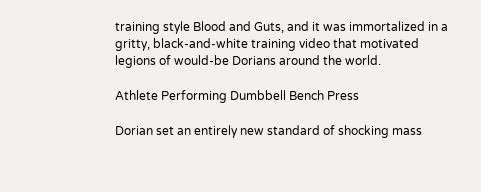training style Blood and Guts, and it was immortalized in a gritty, black-and-white training video that motivated legions of would-be Dorians around the world.

Athlete Performing Dumbbell Bench Press

Dorian set an entirely new standard of shocking mass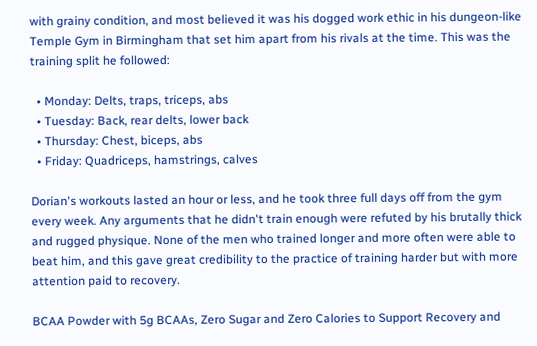with grainy condition, and most believed it was his dogged work ethic in his dungeon-like Temple Gym in Birmingham that set him apart from his rivals at the time. This was the training split he followed:

  • Monday: Delts, traps, triceps, abs
  • Tuesday: Back, rear delts, lower back
  • Thursday: Chest, biceps, abs
  • Friday: Quadriceps, hamstrings, calves

Dorian's workouts lasted an hour or less, and he took three full days off from the gym every week. Any arguments that he didn't train enough were refuted by his brutally thick and rugged physique. None of the men who trained longer and more often were able to beat him, and this gave great credibility to the practice of training harder but with more attention paid to recovery.

BCAA Powder with 5g BCAAs, Zero Sugar and Zero Calories to Support Recovery and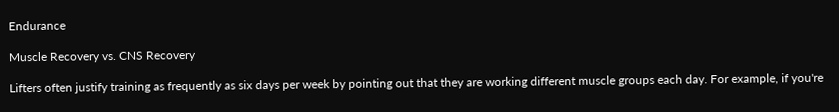Endurance

Muscle Recovery vs. CNS Recovery

Lifters often justify training as frequently as six days per week by pointing out that they are working different muscle groups each day. For example, if you're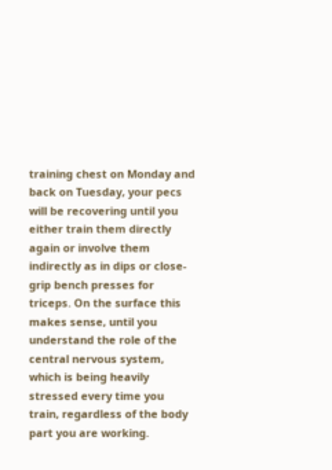training chest on Monday and back on Tuesday, your pecs will be recovering until you either train them directly again or involve them indirectly as in dips or close-grip bench presses for triceps. On the surface this makes sense, until you understand the role of the central nervous system, which is being heavily stressed every time you train, regardless of the body part you are working.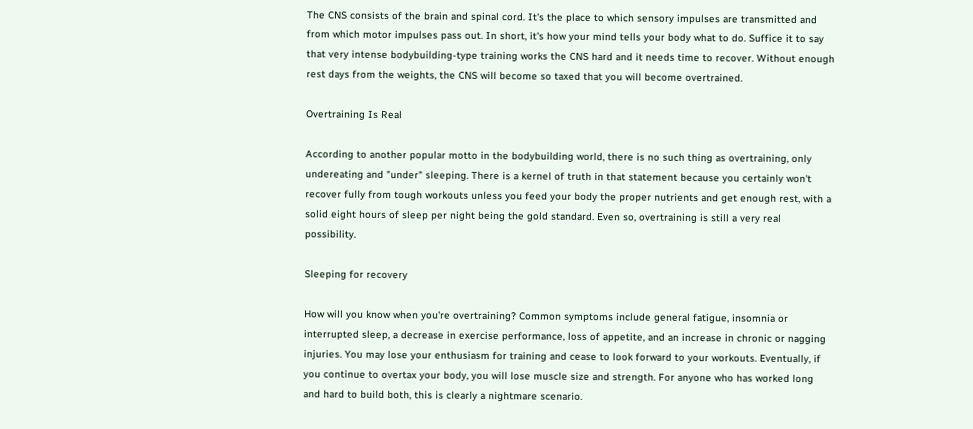The CNS consists of the brain and spinal cord. It's the place to which sensory impulses are transmitted and from which motor impulses pass out. In short, it's how your mind tells your body what to do. Suffice it to say that very intense bodybuilding-type training works the CNS hard and it needs time to recover. Without enough rest days from the weights, the CNS will become so taxed that you will become overtrained.

Overtraining Is Real

According to another popular motto in the bodybuilding world, there is no such thing as overtraining, only undereating and "under" sleeping. There is a kernel of truth in that statement because you certainly won't recover fully from tough workouts unless you feed your body the proper nutrients and get enough rest, with a solid eight hours of sleep per night being the gold standard. Even so, overtraining is still a very real possibility.

Sleeping for recovery

How will you know when you're overtraining? Common symptoms include general fatigue, insomnia or interrupted sleep, a decrease in exercise performance, loss of appetite, and an increase in chronic or nagging injuries. You may lose your enthusiasm for training and cease to look forward to your workouts. Eventually, if you continue to overtax your body, you will lose muscle size and strength. For anyone who has worked long and hard to build both, this is clearly a nightmare scenario.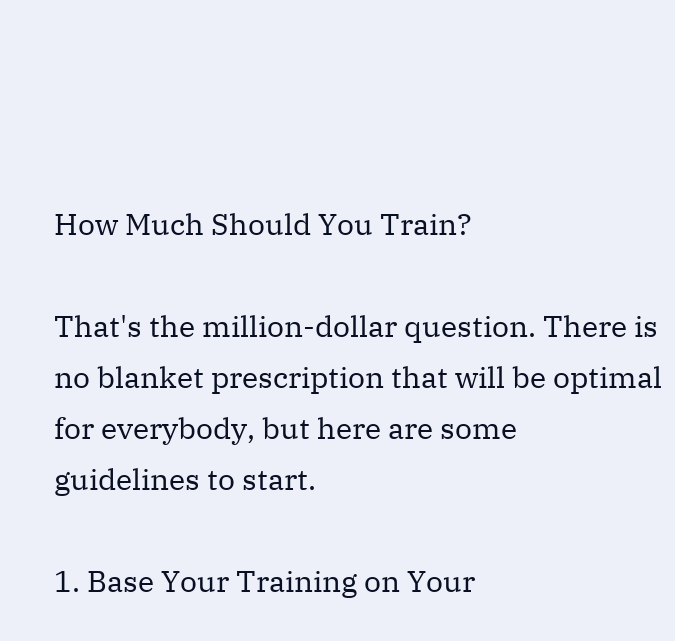How Much Should You Train?

That's the million-dollar question. There is no blanket prescription that will be optimal for everybody, but here are some guidelines to start.

1. Base Your Training on Your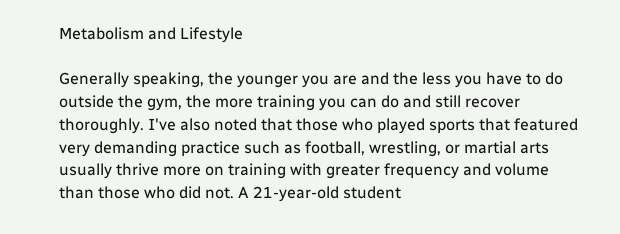Metabolism and Lifestyle

Generally speaking, the younger you are and the less you have to do outside the gym, the more training you can do and still recover thoroughly. I've also noted that those who played sports that featured very demanding practice such as football, wrestling, or martial arts usually thrive more on training with greater frequency and volume than those who did not. A 21-year-old student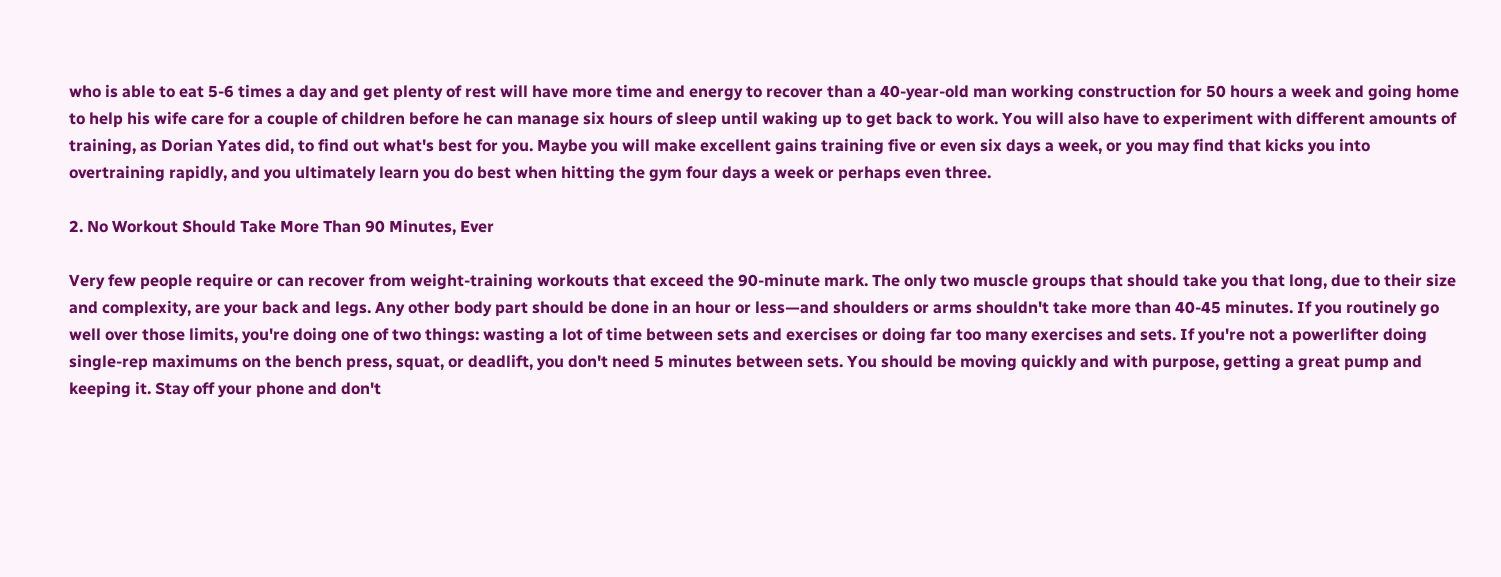who is able to eat 5-6 times a day and get plenty of rest will have more time and energy to recover than a 40-year-old man working construction for 50 hours a week and going home to help his wife care for a couple of children before he can manage six hours of sleep until waking up to get back to work. You will also have to experiment with different amounts of training, as Dorian Yates did, to find out what's best for you. Maybe you will make excellent gains training five or even six days a week, or you may find that kicks you into overtraining rapidly, and you ultimately learn you do best when hitting the gym four days a week or perhaps even three.

2. No Workout Should Take More Than 90 Minutes, Ever

Very few people require or can recover from weight-training workouts that exceed the 90-minute mark. The only two muscle groups that should take you that long, due to their size and complexity, are your back and legs. Any other body part should be done in an hour or less—and shoulders or arms shouldn't take more than 40-45 minutes. If you routinely go well over those limits, you're doing one of two things: wasting a lot of time between sets and exercises or doing far too many exercises and sets. If you're not a powerlifter doing single-rep maximums on the bench press, squat, or deadlift, you don't need 5 minutes between sets. You should be moving quickly and with purpose, getting a great pump and keeping it. Stay off your phone and don't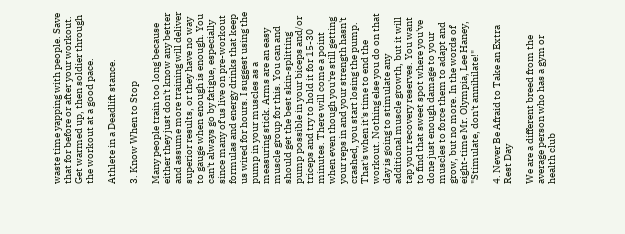waste time yapping with people. Save that for before or after your workout. Get warmed up, then soldier through the workout at a good pace.

Athlete in a Deadlift stance.

3. Know When to Stop

Many people train too long because either they just don't know any better and assume more training will deliver superior results, or they have no way to gauge when enough is enough. You can't always go by fatigue, especially since many of us live on pre-workout formulas and energy drinks that keep us wired for hours. I suggest using the pump in your muscles as a measuring stick. Arms are an easy muscle group for this. You can and should get the best skin-splitting pump possible in your biceps and/or triceps and try to hold it for 15-30 minutes. There will come a point when even though you're still getting your reps in and your strength hasn't crashed, you start losing the pump. That's when it's time to end the workout. Nothing else you do on that day is going to stimulate any additional muscle growth, but it will tap your recovery reserves. You want to find that sweet spot where you've done just enough damage to your muscles to force them to adapt and grow, but no more. In the words of eight-time Mr. Olympia, Lee Haney, "Stimulate, don't annihilate!"

4. Never Be Afraid to Take an Extra Rest Day

We are a different breed from the average person who has a gym or health club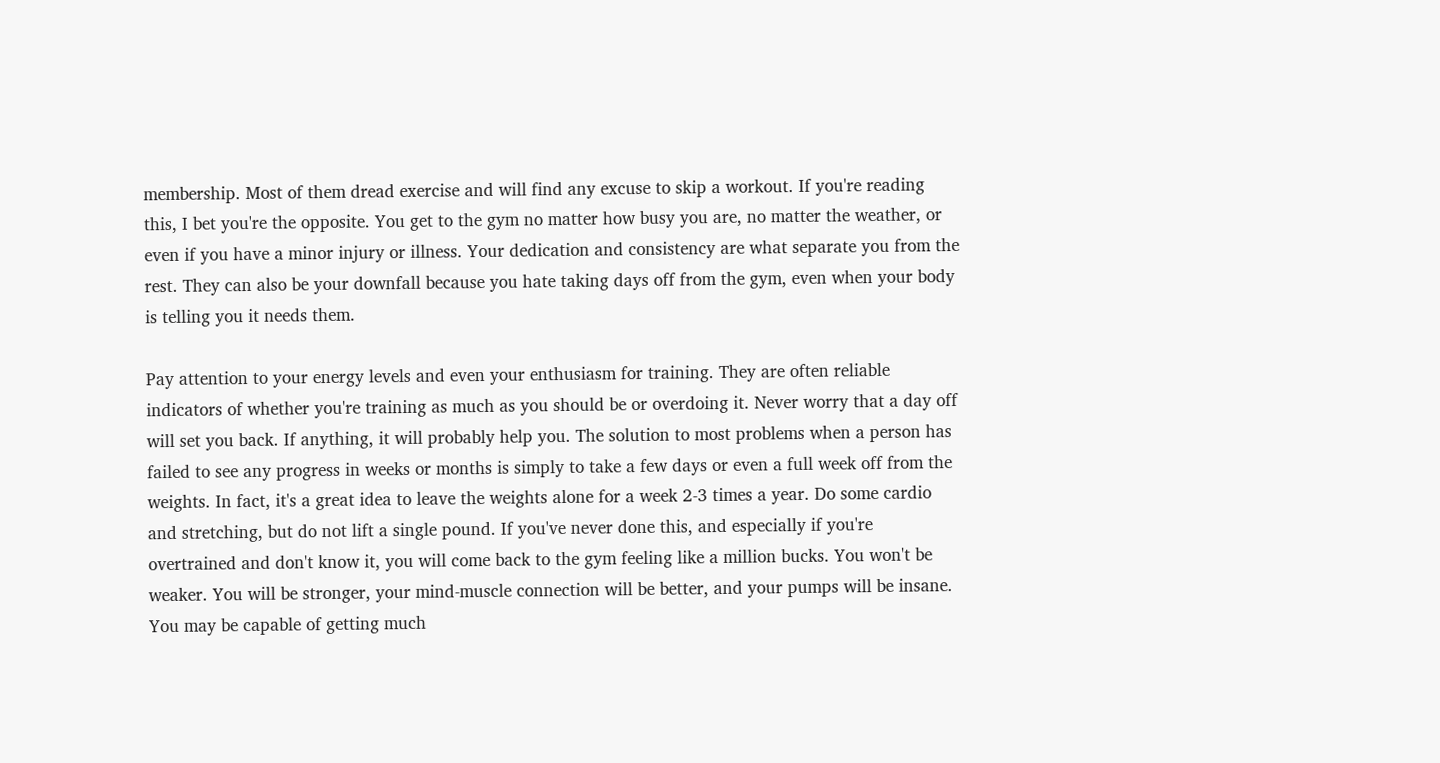membership. Most of them dread exercise and will find any excuse to skip a workout. If you're reading this, I bet you're the opposite. You get to the gym no matter how busy you are, no matter the weather, or even if you have a minor injury or illness. Your dedication and consistency are what separate you from the rest. They can also be your downfall because you hate taking days off from the gym, even when your body is telling you it needs them.

Pay attention to your energy levels and even your enthusiasm for training. They are often reliable indicators of whether you're training as much as you should be or overdoing it. Never worry that a day off will set you back. If anything, it will probably help you. The solution to most problems when a person has failed to see any progress in weeks or months is simply to take a few days or even a full week off from the weights. In fact, it's a great idea to leave the weights alone for a week 2-3 times a year. Do some cardio and stretching, but do not lift a single pound. If you've never done this, and especially if you're overtrained and don't know it, you will come back to the gym feeling like a million bucks. You won't be weaker. You will be stronger, your mind-muscle connection will be better, and your pumps will be insane. You may be capable of getting much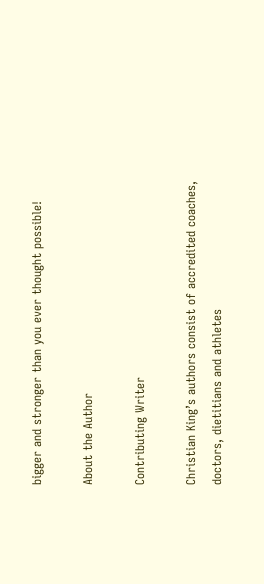bigger and stronger than you ever thought possible!

About the Author

Contributing Writer

Christian King’s authors consist of accredited coaches, doctors, dietitians and athletes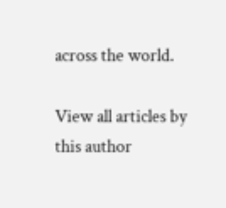across the world.

View all articles by this author